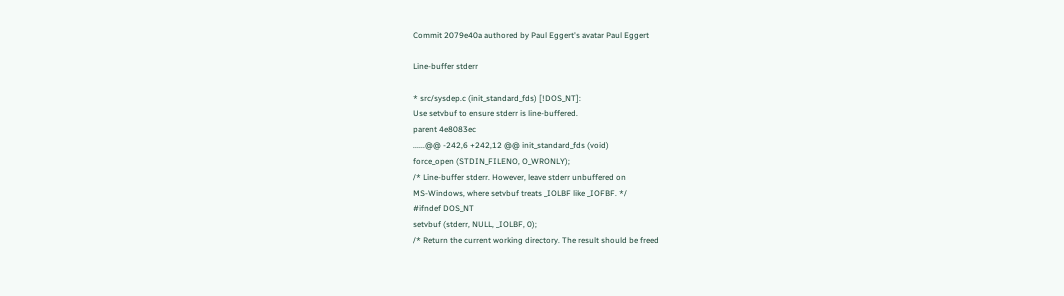Commit 2079e40a authored by Paul Eggert's avatar Paul Eggert

Line-buffer stderr

* src/sysdep.c (init_standard_fds) [!DOS_NT]:
Use setvbuf to ensure stderr is line-buffered.
parent 4e8083ec
......@@ -242,6 +242,12 @@ init_standard_fds (void)
force_open (STDIN_FILENO, O_WRONLY);
/* Line-buffer stderr. However, leave stderr unbuffered on
MS-Windows, where setvbuf treats _IOLBF like _IOFBF. */
#ifndef DOS_NT
setvbuf (stderr, NULL, _IOLBF, 0);
/* Return the current working directory. The result should be freed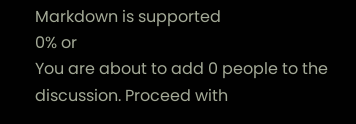Markdown is supported
0% or
You are about to add 0 people to the discussion. Proceed with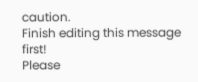caution.
Finish editing this message first!
Please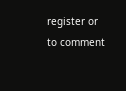register or to comment